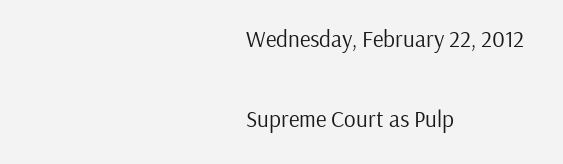Wednesday, February 22, 2012

Supreme Court as Pulp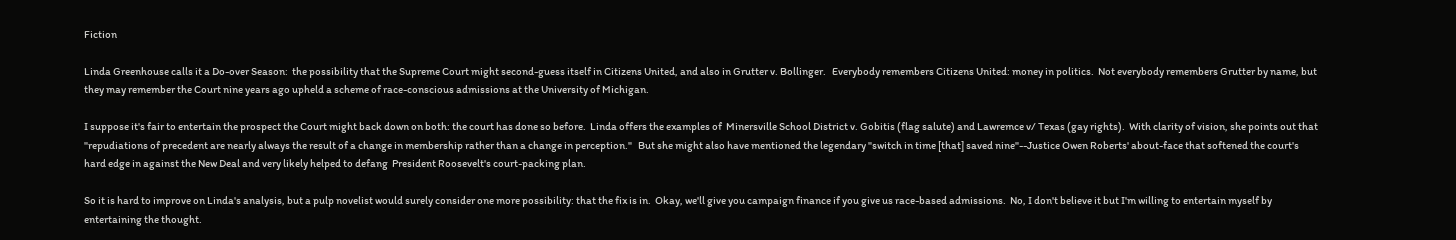Fiction

Linda Greenhouse calls it a Do-over Season:  the possibility that the Supreme Court might second-guess itself in Citizens United, and also in Grutter v. Bollinger.   Everybody remembers Citizens United: money in politics.  Not everybody remembers Grutter by name, but they may remember the Court nine years ago upheld a scheme of race-conscious admissions at the University of Michigan.

I suppose it's fair to entertain the prospect the Court might back down on both: the court has done so before.  Linda offers the examples of  Minersville School District v. Gobitis (flag salute) and Lawremce v/ Texas (gay rights).  With clarity of vision, she points out that "repudiations of precedent are nearly always the result of a change in membership rather than a change in perception."   But she might also have mentioned the legendary "switch in time [that] saved nine"--Justice Owen Roberts' about-face that softened the court's hard edge in against the New Deal and very likely helped to defang  President Roosevelt's court-packing plan.

So it is hard to improve on Linda's analysis, but a pulp novelist would surely consider one more possibility: that the fix is in.  Okay, we'll give you campaign finance if you give us race-based admissions.  No, I don't believe it but I'm willing to entertain myself by entertaining the thought.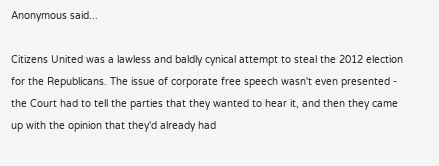Anonymous said...

Citizens United was a lawless and baldly cynical attempt to steal the 2012 election for the Republicans. The issue of corporate free speech wasn't even presented - the Court had to tell the parties that they wanted to hear it, and then they came up with the opinion that they'd already had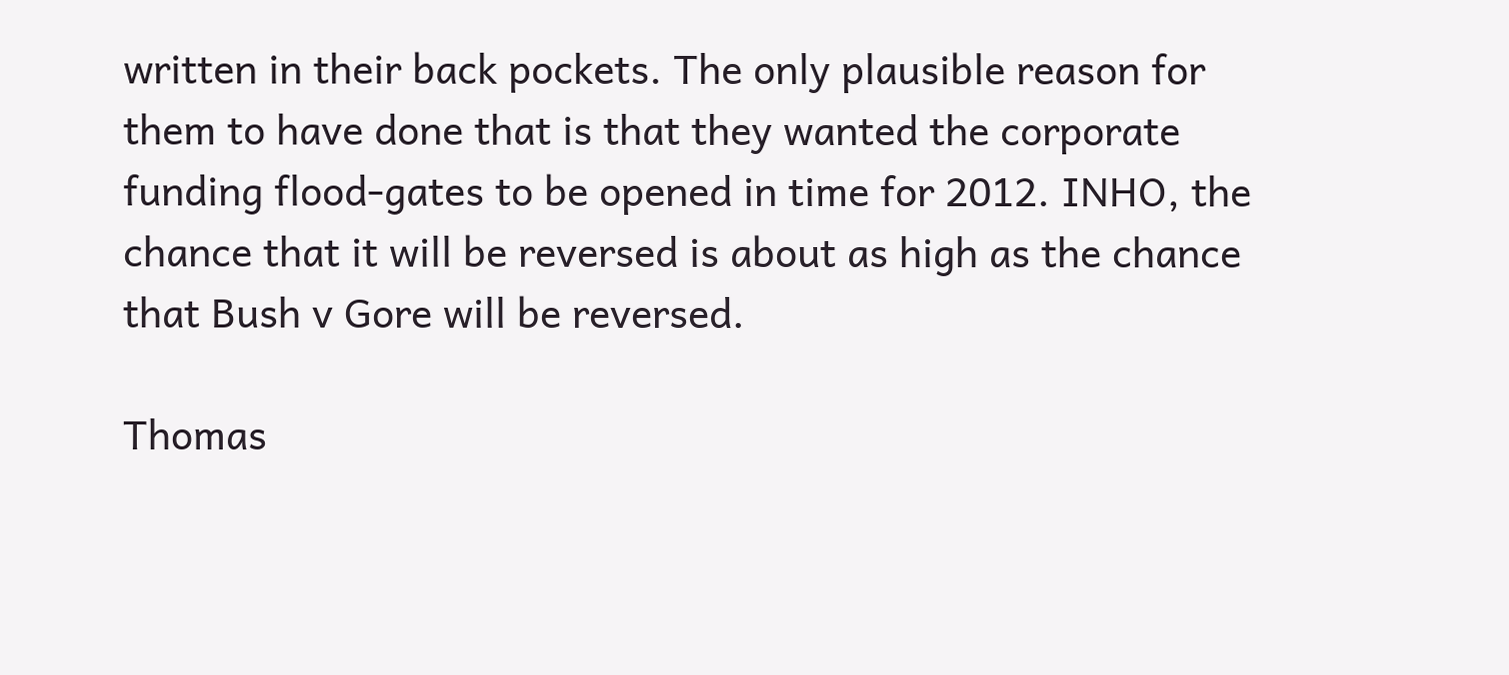written in their back pockets. The only plausible reason for them to have done that is that they wanted the corporate funding flood-gates to be opened in time for 2012. INHO, the chance that it will be reversed is about as high as the chance that Bush v Gore will be reversed.

Thomas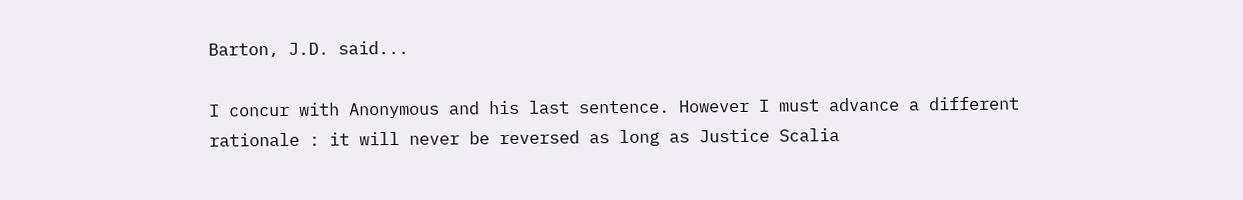Barton, J.D. said...

I concur with Anonymous and his last sentence. However I must advance a different rationale : it will never be reversed as long as Justice Scalia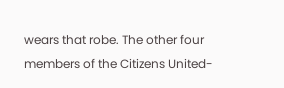wears that robe. The other four members of the Citizens United-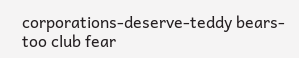corporations-deserve-teddy bears-too club fear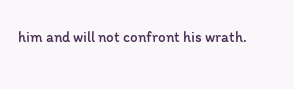him and will not confront his wrath.